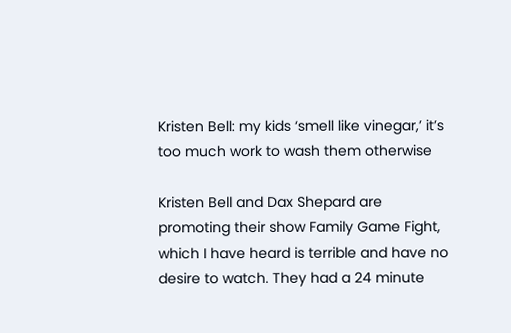Kristen Bell: my kids ‘smell like vinegar,’ it’s too much work to wash them otherwise

Kristen Bell and Dax Shepard are promoting their show Family Game Fight, which I have heard is terrible and have no desire to watch. They had a 24 minute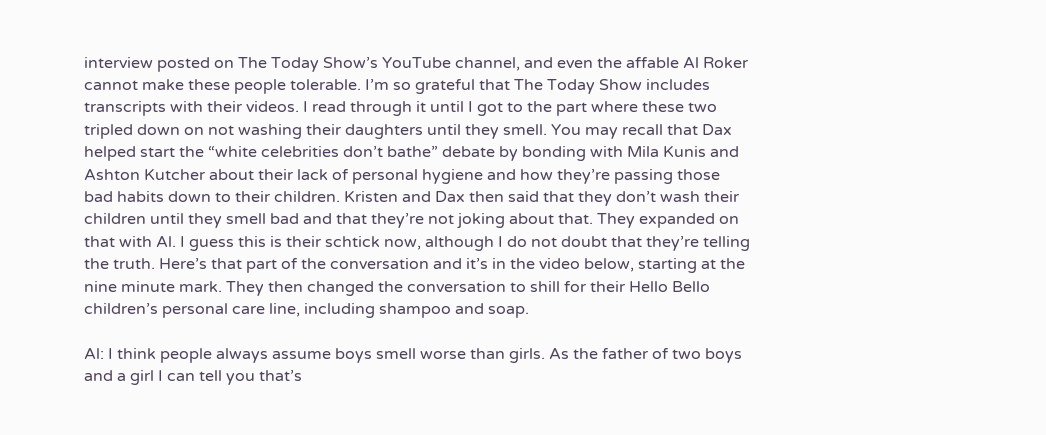interview posted on The Today Show’s YouTube channel, and even the affable Al Roker cannot make these people tolerable. I’m so grateful that The Today Show includes transcripts with their videos. I read through it until I got to the part where these two tripled down on not washing their daughters until they smell. You may recall that Dax helped start the “white celebrities don’t bathe” debate by bonding with Mila Kunis and Ashton Kutcher about their lack of personal hygiene and how they’re passing those bad habits down to their children. Kristen and Dax then said that they don’t wash their children until they smell bad and that they’re not joking about that. They expanded on that with Al. I guess this is their schtick now, although I do not doubt that they’re telling the truth. Here’s that part of the conversation and it’s in the video below, starting at the nine minute mark. They then changed the conversation to shill for their Hello Bello children’s personal care line, including shampoo and soap.

Al: I think people always assume boys smell worse than girls. As the father of two boys and a girl I can tell you that’s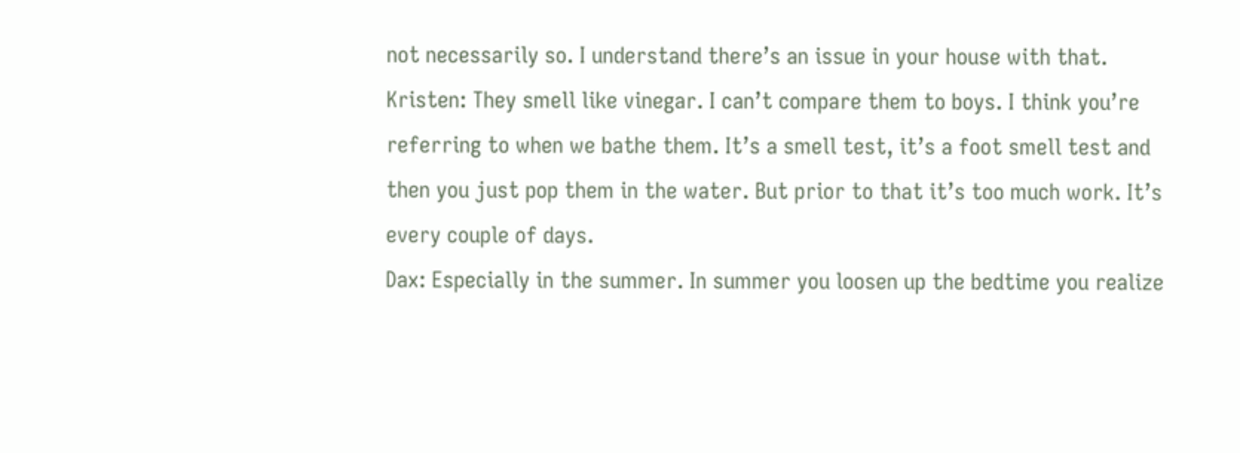not necessarily so. I understand there’s an issue in your house with that.
Kristen: They smell like vinegar. I can’t compare them to boys. I think you’re referring to when we bathe them. It’s a smell test, it’s a foot smell test and then you just pop them in the water. But prior to that it’s too much work. It’s every couple of days.
Dax: Especially in the summer. In summer you loosen up the bedtime you realize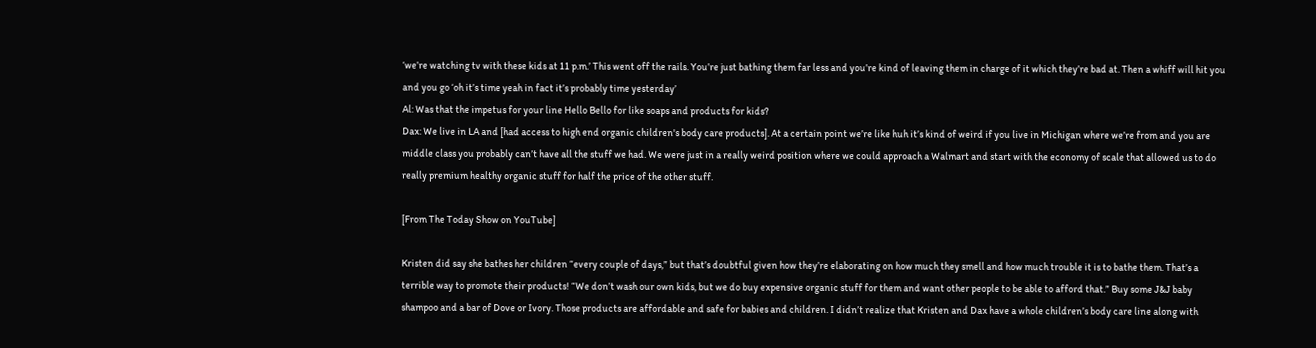‘we’re watching tv with these kids at 11 p.m.’ This went off the rails. You’re just bathing them far less and you’re kind of leaving them in charge of it which they’re bad at. Then a whiff will hit you and you go ‘oh it’s time yeah in fact it’s probably time yesterday’
Al: Was that the impetus for your line Hello Bello for like soaps and products for kids?
Dax: We live in LA and [had access to high end organic children's body care products]. At a certain point we’re like huh it’s kind of weird if you live in Michigan where we’re from and you are middle class you probably can’t have all the stuff we had. We were just in a really weird position where we could approach a Walmart and start with the economy of scale that allowed us to do really premium healthy organic stuff for half the price of the other stuff.

[From The Today Show on YouTube]

Kristen did say she bathes her children “every couple of days,” but that’s doubtful given how they’re elaborating on how much they smell and how much trouble it is to bathe them. That’s a terrible way to promote their products! “We don’t wash our own kids, but we do buy expensive organic stuff for them and want other people to be able to afford that.” Buy some J&J baby shampoo and a bar of Dove or Ivory. Those products are affordable and safe for babies and children. I didn’t realize that Kristen and Dax have a whole children’s body care line along with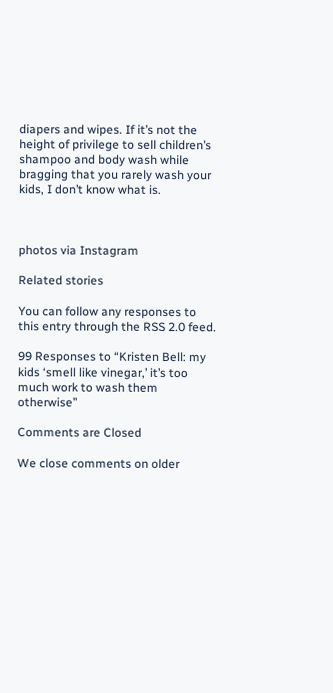diapers and wipes. If it’s not the height of privilege to sell children’s shampoo and body wash while bragging that you rarely wash your kids, I don’t know what is.



photos via Instagram

Related stories

You can follow any responses to this entry through the RSS 2.0 feed.

99 Responses to “Kristen Bell: my kids ‘smell like vinegar,’ it’s too much work to wash them otherwise”

Comments are Closed

We close comments on older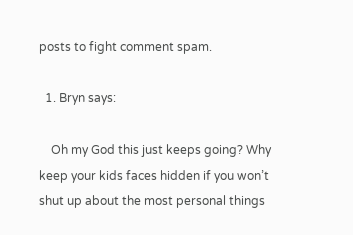posts to fight comment spam.

  1. Bryn says:

    Oh my God this just keeps going? Why keep your kids faces hidden if you won’t shut up about the most personal things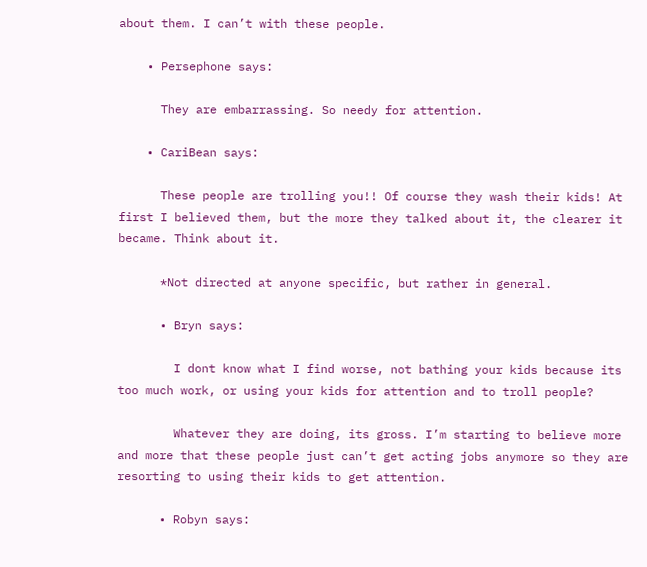about them. I can’t with these people.

    • Persephone says:

      They are embarrassing. So needy for attention.

    • CariBean says:

      These people are trolling you!! Of course they wash their kids! At first I believed them, but the more they talked about it, the clearer it became. Think about it.

      *Not directed at anyone specific, but rather in general.

      • Bryn says:

        I dont know what I find worse, not bathing your kids because its too much work, or using your kids for attention and to troll people?

        Whatever they are doing, its gross. I’m starting to believe more and more that these people just can’t get acting jobs anymore so they are resorting to using their kids to get attention.

      • Robyn says: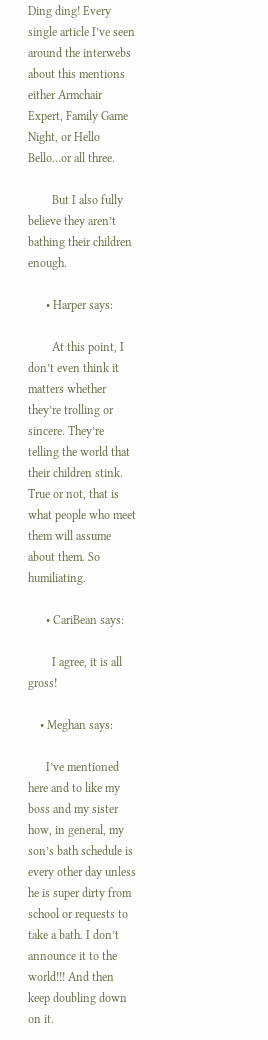Ding ding! Every single article I’ve seen around the interwebs about this mentions either Armchair Expert, Family Game Night, or Hello Bello…or all three.

        But I also fully believe they aren’t bathing their children enough.

      • Harper says:

        At this point, I don’t even think it matters whether they’re trolling or sincere. They’re telling the world that their children stink. True or not, that is what people who meet them will assume about them. So humiliating.

      • CariBean says:

        I agree, it is all gross!

    • Meghan says:

      I’ve mentioned here and to like my boss and my sister how, in general, my son’s bath schedule is every other day unless he is super dirty from school or requests to take a bath. I don’t announce it to the world!!! And then keep doubling down on it.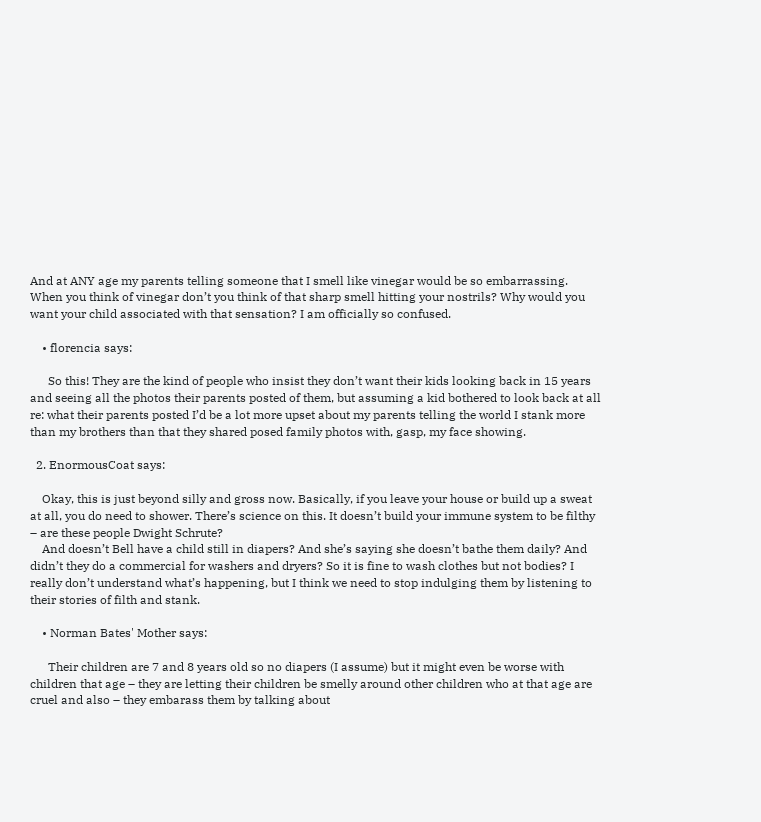And at ANY age my parents telling someone that I smell like vinegar would be so embarrassing. When you think of vinegar don’t you think of that sharp smell hitting your nostrils? Why would you want your child associated with that sensation? I am officially so confused.

    • florencia says:

      So this! They are the kind of people who insist they don’t want their kids looking back in 15 years and seeing all the photos their parents posted of them, but assuming a kid bothered to look back at all re: what their parents posted I’d be a lot more upset about my parents telling the world I stank more than my brothers than that they shared posed family photos with, gasp, my face showing.

  2. EnormousCoat says:

    Okay, this is just beyond silly and gross now. Basically, if you leave your house or build up a sweat at all, you do need to shower. There’s science on this. It doesn’t build your immune system to be filthy – are these people Dwight Schrute?
    And doesn’t Bell have a child still in diapers? And she’s saying she doesn’t bathe them daily? And didn’t they do a commercial for washers and dryers? So it is fine to wash clothes but not bodies? I really don’t understand what’s happening, but I think we need to stop indulging them by listening to their stories of filth and stank.

    • Norman Bates' Mother says:

      Their children are 7 and 8 years old so no diapers (I assume) but it might even be worse with children that age – they are letting their children be smelly around other children who at that age are cruel and also – they embarass them by talking about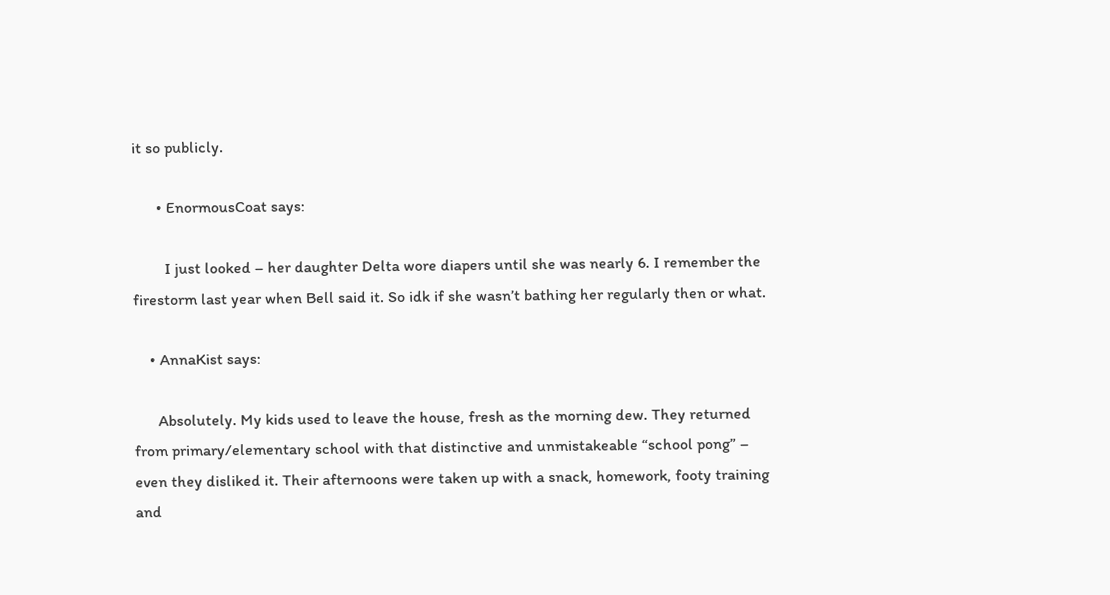it so publicly.

      • EnormousCoat says:

        I just looked – her daughter Delta wore diapers until she was nearly 6. I remember the firestorm last year when Bell said it. So idk if she wasn’t bathing her regularly then or what.

    • AnnaKist says:

      Absolutely. My kids used to leave the house, fresh as the morning dew. They returned from primary/elementary school with that distinctive and unmistakeable “school pong” – even they disliked it. Their afternoons were taken up with a snack, homework, footy training and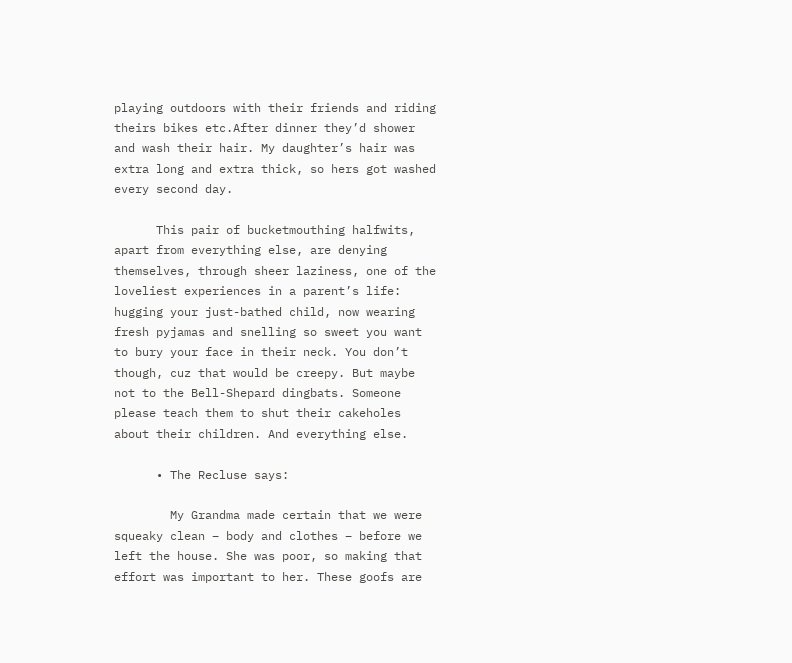playing outdoors with their friends and riding theirs bikes etc.After dinner they’d shower and wash their hair. My daughter’s hair was extra long and extra thick, so hers got washed every second day.

      This pair of bucketmouthing halfwits, apart from everything else, are denying themselves, through sheer laziness, one of the loveliest experiences in a parent’s life: hugging your just-bathed child, now wearing fresh pyjamas and snelling so sweet you want to bury your face in their neck. You don’t though, cuz that would be creepy. But maybe not to the Bell-Shepard dingbats. Someone please teach them to shut their cakeholes about their children. And everything else.

      • The Recluse says:

        My Grandma made certain that we were squeaky clean – body and clothes – before we left the house. She was poor, so making that effort was important to her. These goofs are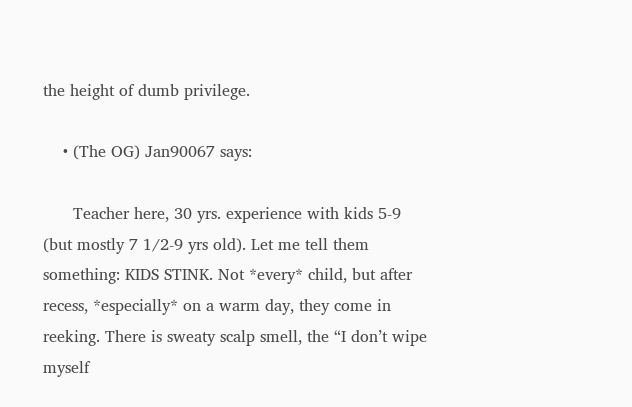the height of dumb privilege.

    • (The OG) Jan90067 says:

      Teacher here, 30 yrs. experience with kids 5-9 (but mostly 7 1/2-9 yrs old). Let me tell them something: KIDS STINK. Not *every* child, but after recess, *especially* on a warm day, they come in reeking. There is sweaty scalp smell, the “I don’t wipe myself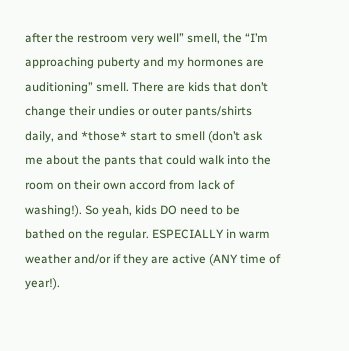after the restroom very well” smell, the “I’m approaching puberty and my hormones are auditioning” smell. There are kids that don’t change their undies or outer pants/shirts daily, and *those* start to smell (don’t ask me about the pants that could walk into the room on their own accord from lack of washing!). So yeah, kids DO need to be bathed on the regular. ESPECIALLY in warm weather and/or if they are active (ANY time of year!).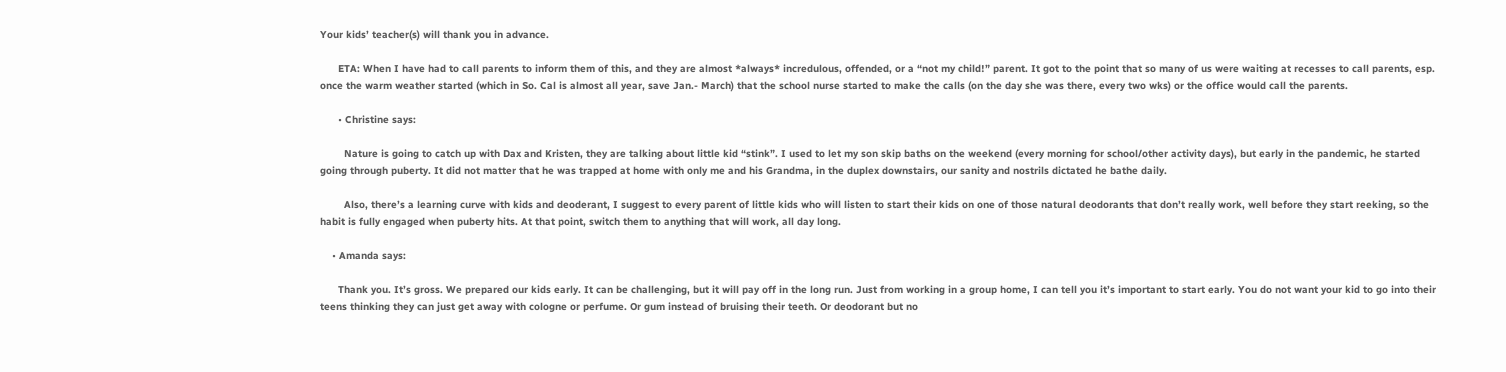Your kids’ teacher(s) will thank you in advance.

      ETA: When I have had to call parents to inform them of this, and they are almost *always* incredulous, offended, or a “not my child!” parent. It got to the point that so many of us were waiting at recesses to call parents, esp. once the warm weather started (which in So. Cal is almost all year, save Jan.- March) that the school nurse started to make the calls (on the day she was there, every two wks) or the office would call the parents.

      • Christine says:

        Nature is going to catch up with Dax and Kristen, they are talking about little kid “stink”. I used to let my son skip baths on the weekend (every morning for school/other activity days), but early in the pandemic, he started going through puberty. It did not matter that he was trapped at home with only me and his Grandma, in the duplex downstairs, our sanity and nostrils dictated he bathe daily.

        Also, there’s a learning curve with kids and deoderant, I suggest to every parent of little kids who will listen to start their kids on one of those natural deodorants that don’t really work, well before they start reeking, so the habit is fully engaged when puberty hits. At that point, switch them to anything that will work, all day long.

    • Amanda says:

      Thank you. It’s gross. We prepared our kids early. It can be challenging, but it will pay off in the long run. Just from working in a group home, I can tell you it’s important to start early. You do not want your kid to go into their teens thinking they can just get away with cologne or perfume. Or gum instead of bruising their teeth. Or deodorant but no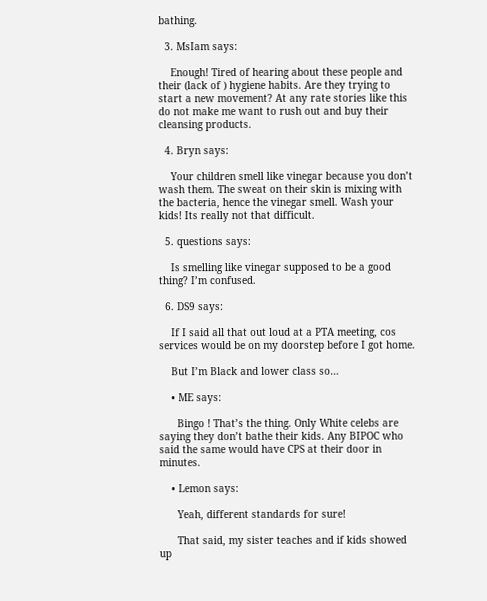bathing.

  3. MsIam says:

    Enough! Tired of hearing about these people and their (lack of ) hygiene habits. Are they trying to start a new movement? At any rate stories like this do not make me want to rush out and buy their cleansing products.

  4. Bryn says:

    Your children smell like vinegar because you don’t wash them. The sweat on their skin is mixing with the bacteria, hence the vinegar smell. Wash your kids! Its really not that difficult.

  5. questions says:

    Is smelling like vinegar supposed to be a good thing? I’m confused.

  6. DS9 says:

    If I said all that out loud at a PTA meeting, cos services would be on my doorstep before I got home.

    But I’m Black and lower class so…

    • ME says:

      Bingo ! That’s the thing. Only White celebs are saying they don’t bathe their kids. Any BIPOC who said the same would have CPS at their door in minutes.

    • Lemon says:

      Yeah, different standards for sure!

      That said, my sister teaches and if kids showed up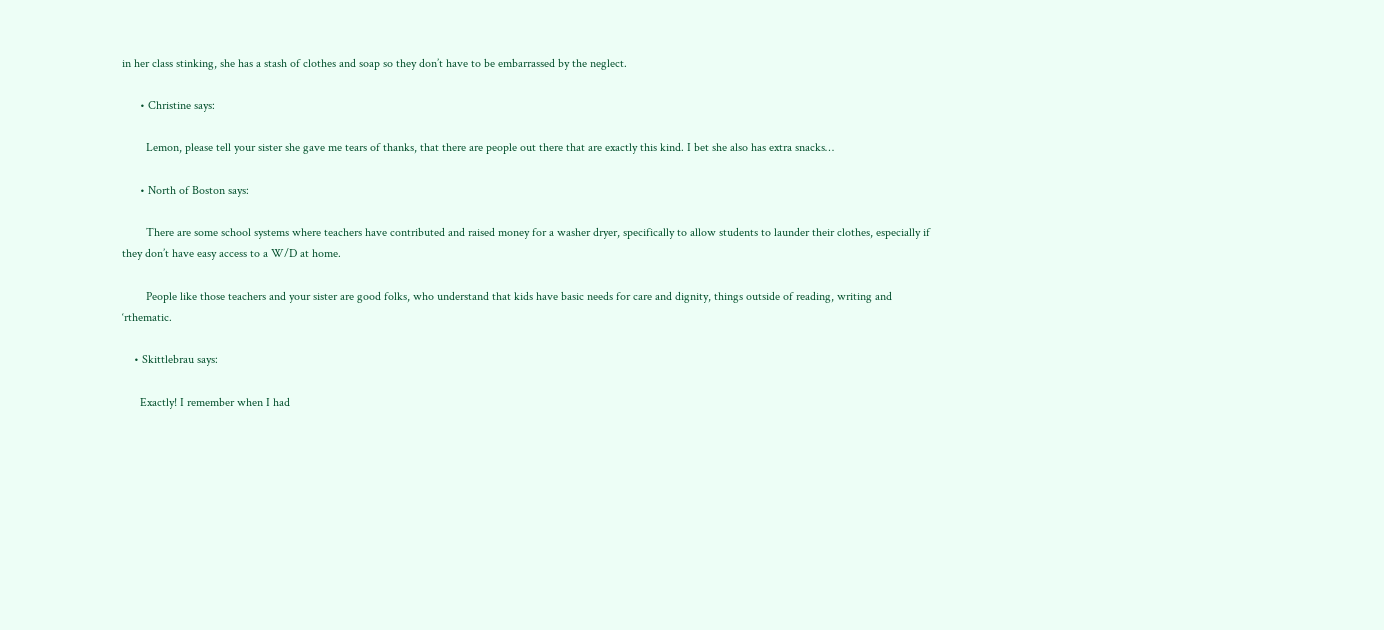in her class stinking, she has a stash of clothes and soap so they don’t have to be embarrassed by the neglect.

      • Christine says:

        Lemon, please tell your sister she gave me tears of thanks, that there are people out there that are exactly this kind. I bet she also has extra snacks…

      • North of Boston says:

        There are some school systems where teachers have contributed and raised money for a washer dryer, specifically to allow students to launder their clothes, especially if they don’t have easy access to a W/D at home.

        People like those teachers and your sister are good folks, who understand that kids have basic needs for care and dignity, things outside of reading, writing and ‘rthematic.

    • Skittlebrau says:

      Exactly! I remember when I had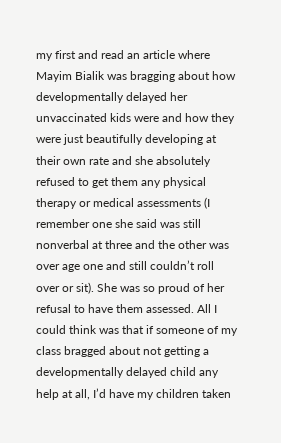my first and read an article where Mayim Bialik was bragging about how developmentally delayed her unvaccinated kids were and how they were just beautifully developing at their own rate and she absolutely refused to get them any physical therapy or medical assessments (I remember one she said was still nonverbal at three and the other was over age one and still couldn’t roll over or sit). She was so proud of her refusal to have them assessed. All I could think was that if someone of my class bragged about not getting a developmentally delayed child any help at all, I’d have my children taken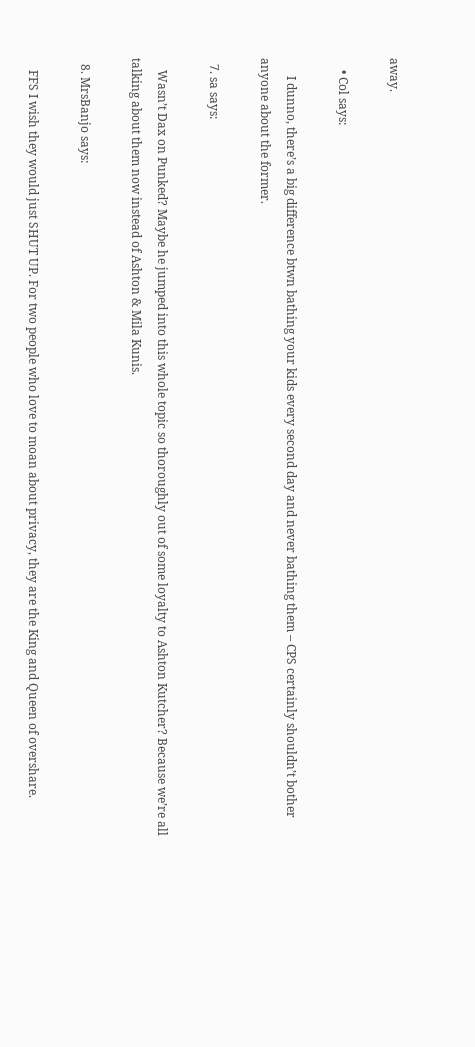away.

    • Col says:

      I dunno, there’s a big difference btwn bathing your kids every second day and never bathing them – CPS certainly shouldn’t bother anyone about the former.

  7. sa says:

    Wasn’t Dax on Punked? Maybe he jumped into this whole topic so thoroughly out of some loyalty to Ashton Kutcher? Because we’re all talking about them now instead of Ashton & Mila Kunis.

  8. MrsBanjo says:

    FFS I wish they would just SHUT UP. For two people who love to moan about privacy, they are the King and Queen of overshare.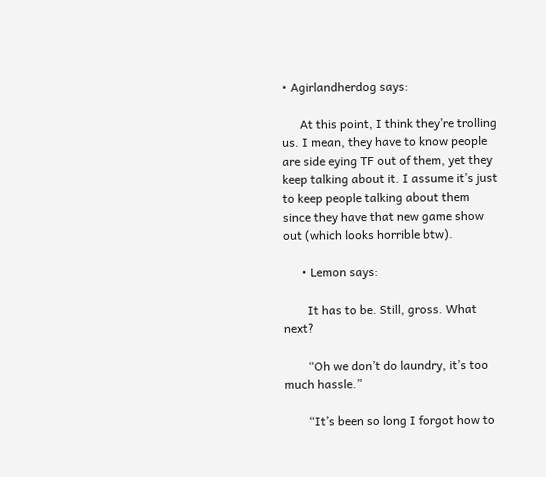• Agirlandherdog says:

      At this point, I think they’re trolling us. I mean, they have to know people are side eying TF out of them, yet they keep talking about it. I assume it’s just to keep people talking about them since they have that new game show out (which looks horrible btw).

      • Lemon says:

        It has to be. Still, gross. What next?

        “Oh we don’t do laundry, it’s too much hassle.”

        “It’s been so long I forgot how to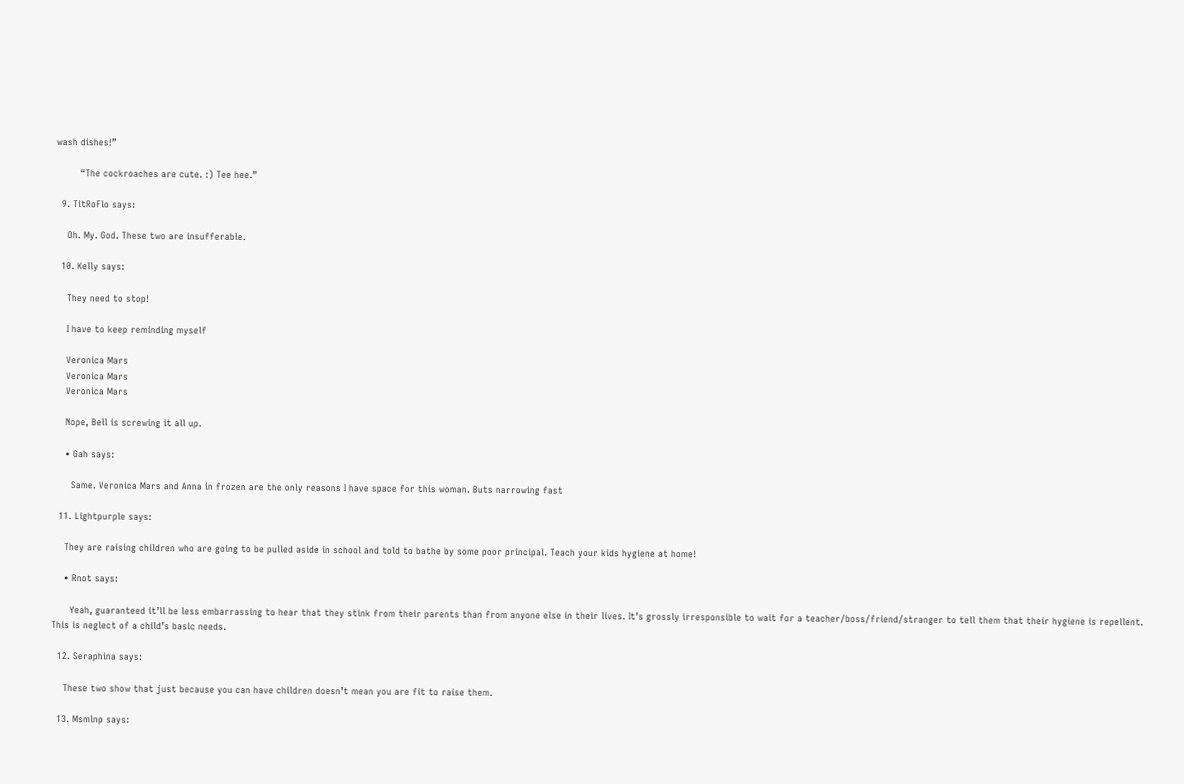wash dishes!”

        “The cockroaches are cute. :) Tee hee.”

  9. TitRoFlo says:

    Oh. My. God. These two are insufferable.

  10. Kelly says:

    They need to stop!

    I have to keep reminding myself

    Veronica Mars
    Veronica Mars
    Veronica Mars

    Nope, Bell is screwing it all up.

    • Gah says:

      Same. Veronica Mars and Anna in frozen are the only reasons I have space for this woman. Buts narrowing fast

  11. Lightpurple says:

    They are raising children who are going to be pulled aside in school and told to bathe by some poor principal. Teach your kids hygiene at home!

    • Rnot says:

      Yeah, guaranteed it’ll be less embarrassing to hear that they stink from their parents than from anyone else in their lives. It’s grossly irresponsible to wait for a teacher/boss/friend/stranger to tell them that their hygiene is repellent. This is neglect of a child’s basic needs.

  12. Seraphina says:

    These two show that just because you can have children doesn’t mean you are fit to raise them.

  13. Msmlnp says: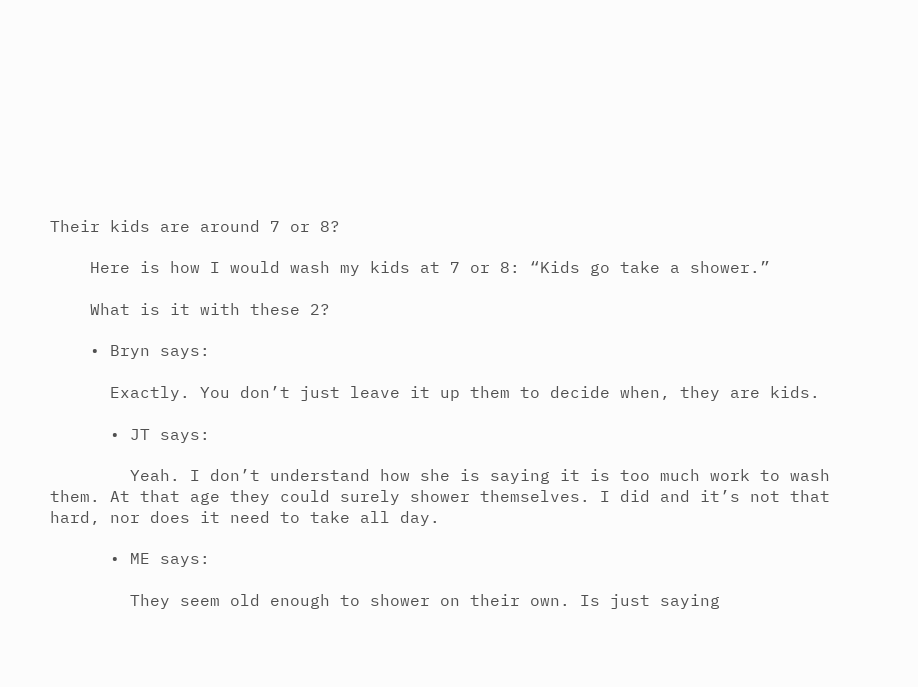Their kids are around 7 or 8?

    Here is how I would wash my kids at 7 or 8: “Kids go take a shower.”

    What is it with these 2?

    • Bryn says:

      Exactly. You don’t just leave it up them to decide when, they are kids.

      • JT says:

        Yeah. I don’t understand how she is saying it is too much work to wash them. At that age they could surely shower themselves. I did and it’s not that hard, nor does it need to take all day.

      • ME says:

        They seem old enough to shower on their own. Is just saying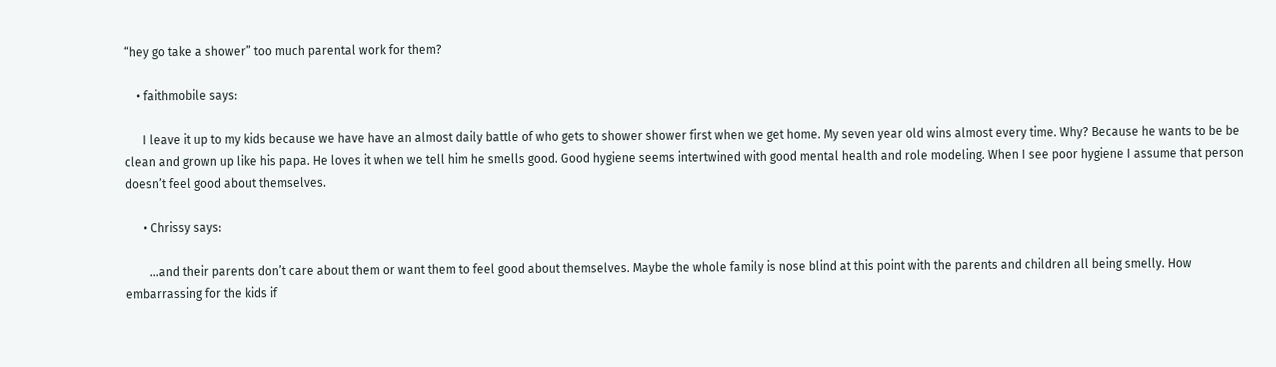“hey go take a shower” too much parental work for them?

    • faithmobile says:

      I leave it up to my kids because we have have an almost daily battle of who gets to shower shower first when we get home. My seven year old wins almost every time. Why? Because he wants to be be clean and grown up like his papa. He loves it when we tell him he smells good. Good hygiene seems intertwined with good mental health and role modeling. When I see poor hygiene I assume that person doesn’t feel good about themselves.

      • Chrissy says:

        …and their parents don’t care about them or want them to feel good about themselves. Maybe the whole family is nose blind at this point with the parents and children all being smelly. How embarrassing for the kids if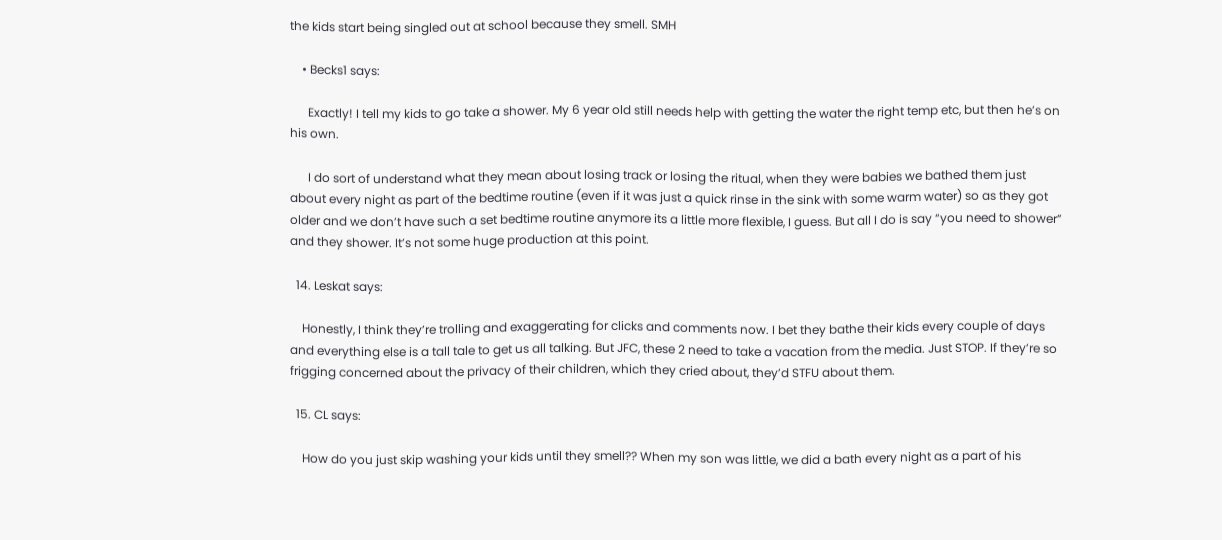the kids start being singled out at school because they smell. SMH

    • Becks1 says:

      Exactly! I tell my kids to go take a shower. My 6 year old still needs help with getting the water the right temp etc, but then he’s on his own.

      I do sort of understand what they mean about losing track or losing the ritual, when they were babies we bathed them just about every night as part of the bedtime routine (even if it was just a quick rinse in the sink with some warm water) so as they got older and we don’t have such a set bedtime routine anymore its a little more flexible, I guess. But all I do is say “you need to shower” and they shower. It’s not some huge production at this point.

  14. Leskat says:

    Honestly, I think they’re trolling and exaggerating for clicks and comments now. I bet they bathe their kids every couple of days and everything else is a tall tale to get us all talking. But JFC, these 2 need to take a vacation from the media. Just STOP. If they’re so frigging concerned about the privacy of their children, which they cried about, they’d STFU about them.

  15. CL says:

    How do you just skip washing your kids until they smell?? When my son was little, we did a bath every night as a part of his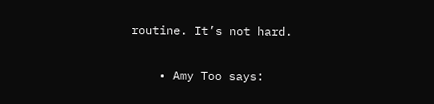routine. It’s not hard.

    • Amy Too says: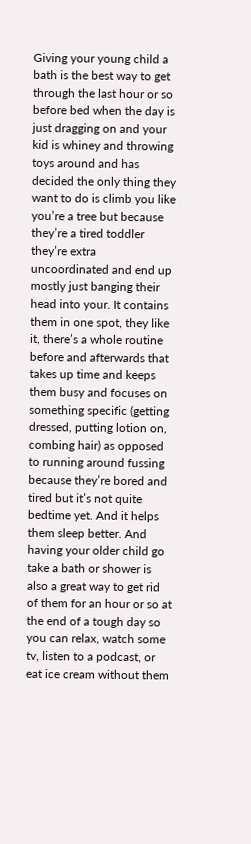Giving your young child a bath is the best way to get through the last hour or so before bed when the day is just dragging on and your kid is whiney and throwing toys around and has decided the only thing they want to do is climb you like you’re a tree but because they’re a tired toddler they’re extra uncoordinated and end up mostly just banging their head into your. It contains them in one spot, they like it, there’s a whole routine before and afterwards that takes up time and keeps them busy and focuses on something specific (getting dressed, putting lotion on, combing hair) as opposed to running around fussing because they’re bored and tired but it’s not quite bedtime yet. And it helps them sleep better. And having your older child go take a bath or shower is also a great way to get rid of them for an hour or so at the end of a tough day so you can relax, watch some tv, listen to a podcast, or eat ice cream without them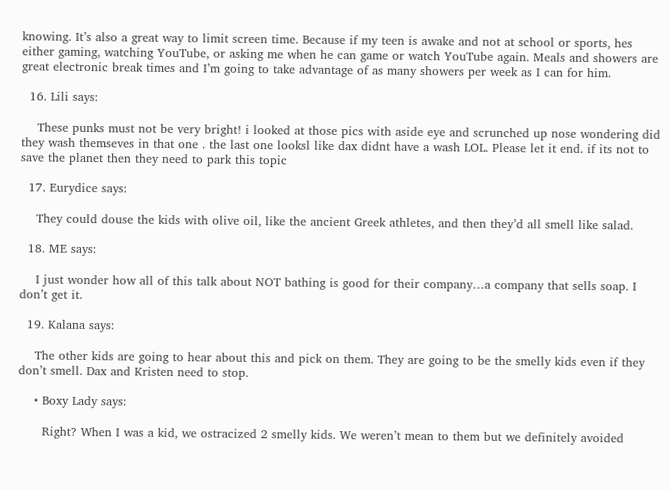knowing. It’s also a great way to limit screen time. Because if my teen is awake and not at school or sports, hes either gaming, watching YouTube, or asking me when he can game or watch YouTube again. Meals and showers are great electronic break times and I’m going to take advantage of as many showers per week as I can for him.

  16. Lili says:

    These punks must not be very bright! i looked at those pics with aside eye and scrunched up nose wondering did they wash themseves in that one . the last one looksl like dax didnt have a wash LOL. Please let it end. if its not to save the planet then they need to park this topic

  17. Eurydice says:

    They could douse the kids with olive oil, like the ancient Greek athletes, and then they’d all smell like salad.

  18. ME says:

    I just wonder how all of this talk about NOT bathing is good for their company…a company that sells soap. I don’t get it.

  19. Kalana says:

    The other kids are going to hear about this and pick on them. They are going to be the smelly kids even if they don’t smell. Dax and Kristen need to stop.

    • Boxy Lady says:

      Right? When I was a kid, we ostracized 2 smelly kids. We weren’t mean to them but we definitely avoided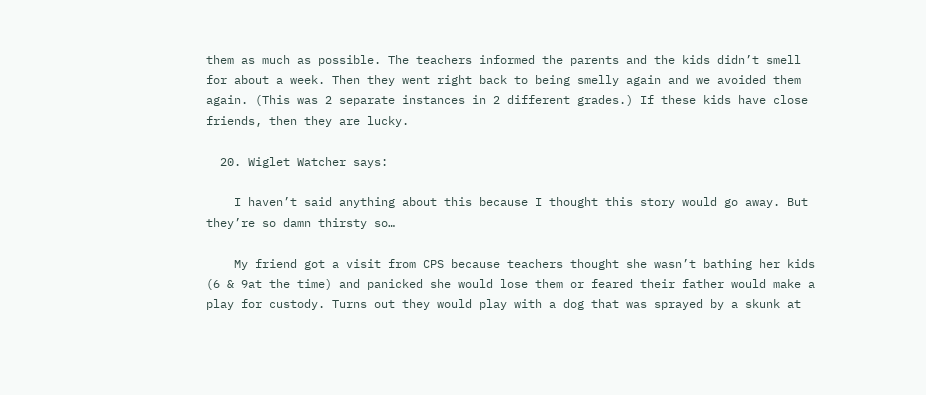them as much as possible. The teachers informed the parents and the kids didn’t smell for about a week. Then they went right back to being smelly again and we avoided them again. (This was 2 separate instances in 2 different grades.) If these kids have close friends, then they are lucky.

  20. Wiglet Watcher says:

    I haven’t said anything about this because I thought this story would go away. But they’re so damn thirsty so…

    My friend got a visit from CPS because teachers thought she wasn’t bathing her kids (6 & 9at the time) and panicked she would lose them or feared their father would make a play for custody. Turns out they would play with a dog that was sprayed by a skunk at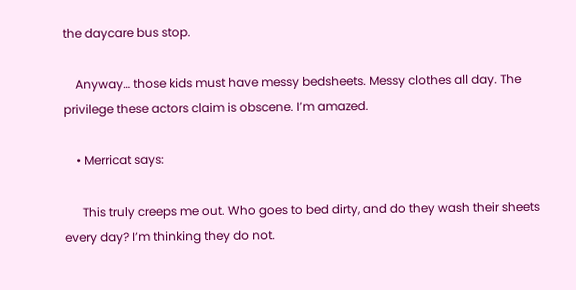the daycare bus stop.

    Anyway… those kids must have messy bedsheets. Messy clothes all day. The privilege these actors claim is obscene. I’m amazed.

    • Merricat says:

      This truly creeps me out. Who goes to bed dirty, and do they wash their sheets every day? I’m thinking they do not.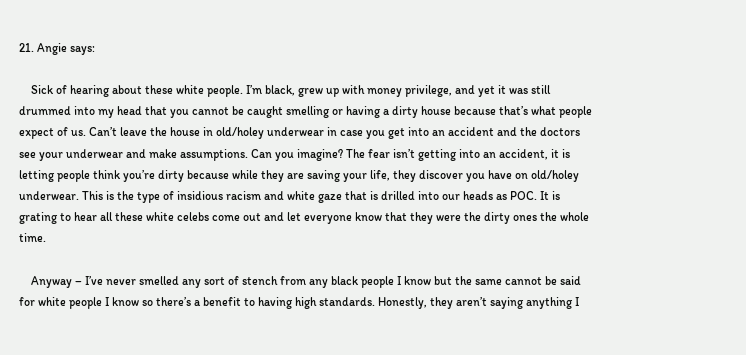21. Angie says:

    Sick of hearing about these white people. I’m black, grew up with money privilege, and yet it was still drummed into my head that you cannot be caught smelling or having a dirty house because that’s what people expect of us. Can’t leave the house in old/holey underwear in case you get into an accident and the doctors see your underwear and make assumptions. Can you imagine? The fear isn’t getting into an accident, it is letting people think you’re dirty because while they are saving your life, they discover you have on old/holey underwear. This is the type of insidious racism and white gaze that is drilled into our heads as POC. It is grating to hear all these white celebs come out and let everyone know that they were the dirty ones the whole time.

    Anyway – I’ve never smelled any sort of stench from any black people I know but the same cannot be said for white people I know so there’s a benefit to having high standards. Honestly, they aren’t saying anything I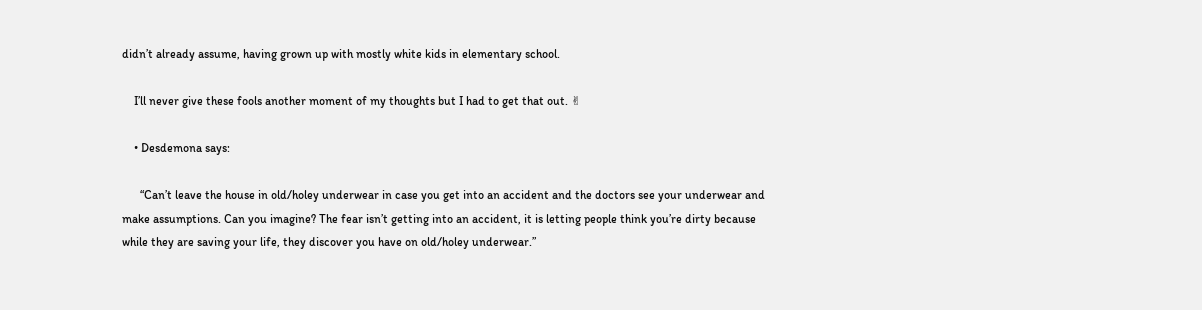didn’t already assume, having grown up with mostly white kids in elementary school.

    I’ll never give these fools another moment of my thoughts but I had to get that out. ✌

    • Desdemona says:

      “Can’t leave the house in old/holey underwear in case you get into an accident and the doctors see your underwear and make assumptions. Can you imagine? The fear isn’t getting into an accident, it is letting people think you’re dirty because while they are saving your life, they discover you have on old/holey underwear.”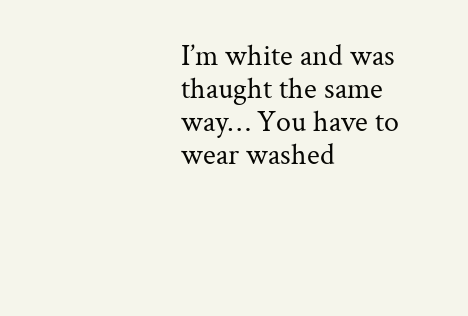I’m white and was thaught the same way… You have to wear washed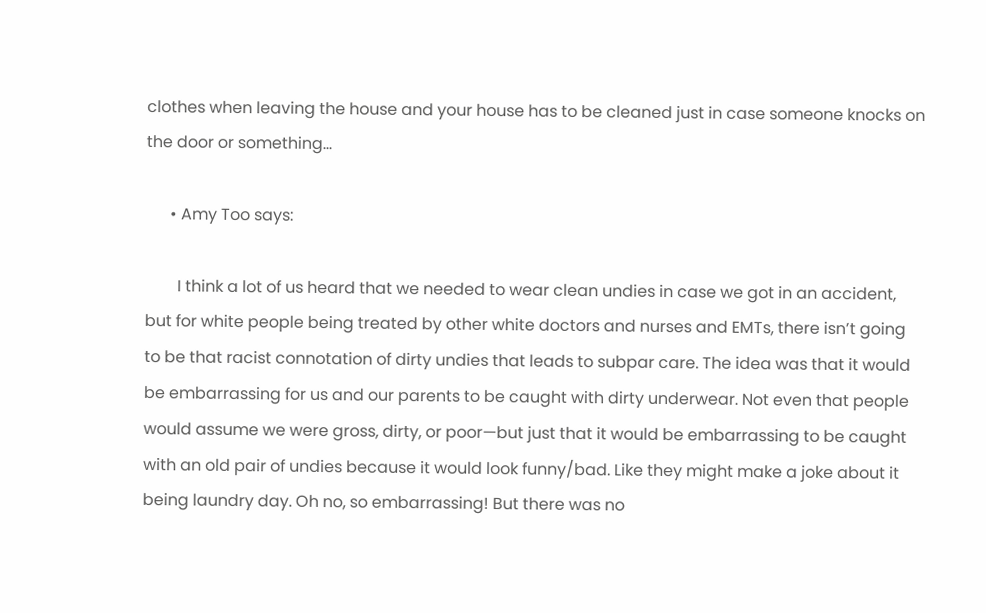clothes when leaving the house and your house has to be cleaned just in case someone knocks on the door or something…

      • Amy Too says:

        I think a lot of us heard that we needed to wear clean undies in case we got in an accident, but for white people being treated by other white doctors and nurses and EMTs, there isn’t going to be that racist connotation of dirty undies that leads to subpar care. The idea was that it would be embarrassing for us and our parents to be caught with dirty underwear. Not even that people would assume we were gross, dirty, or poor—but just that it would be embarrassing to be caught with an old pair of undies because it would look funny/bad. Like they might make a joke about it being laundry day. Oh no, so embarrassing! But there was no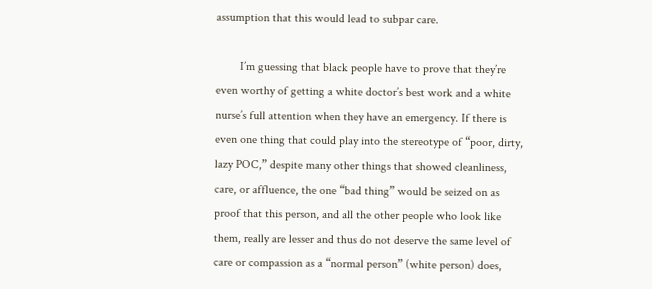assumption that this would lead to subpar care.

        I’m guessing that black people have to prove that they’re even worthy of getting a white doctor’s best work and a white nurse’s full attention when they have an emergency. If there is even one thing that could play into the stereotype of “poor, dirty, lazy POC,” despite many other things that showed cleanliness, care, or affluence, the one “bad thing” would be seized on as proof that this person, and all the other people who look like them, really are lesser and thus do not deserve the same level of care or compassion as a “normal person” (white person) does,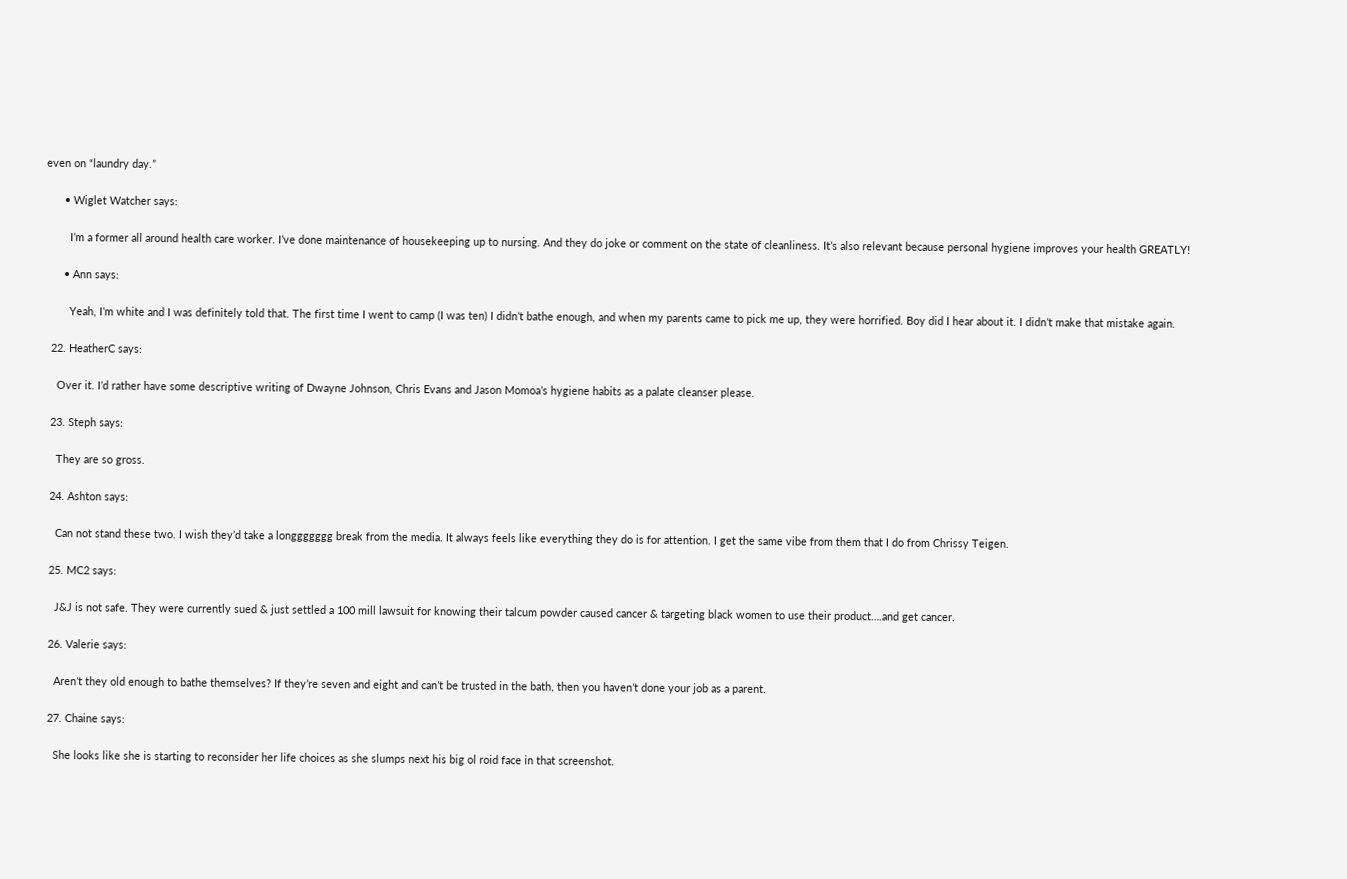even on “laundry day.”

      • Wiglet Watcher says:

        I’m a former all around health care worker. I’ve done maintenance of housekeeping up to nursing. And they do joke or comment on the state of cleanliness. It’s also relevant because personal hygiene improves your health GREATLY!

      • Ann says:

        Yeah, I’m white and I was definitely told that. The first time I went to camp (I was ten) I didn’t bathe enough, and when my parents came to pick me up, they were horrified. Boy did I hear about it. I didn’t make that mistake again.

  22. HeatherC says:

    Over it. I’d rather have some descriptive writing of Dwayne Johnson, Chris Evans and Jason Momoa’s hygiene habits as a palate cleanser please.

  23. Steph says:

    They are so gross.

  24. Ashton says:

    Can not stand these two. I wish they’d take a longgggggg break from the media. It always feels like everything they do is for attention. I get the same vibe from them that I do from Chrissy Teigen.

  25. MC2 says:

    J&J is not safe. They were currently sued & just settled a 100 mill lawsuit for knowing their talcum powder caused cancer & targeting black women to use their product….and get cancer.

  26. Valerie says:

    Aren’t they old enough to bathe themselves? If they’re seven and eight and can’t be trusted in the bath, then you haven’t done your job as a parent.

  27. Chaine says:

    She looks like she is starting to reconsider her life choices as she slumps next his big ol roid face in that screenshot.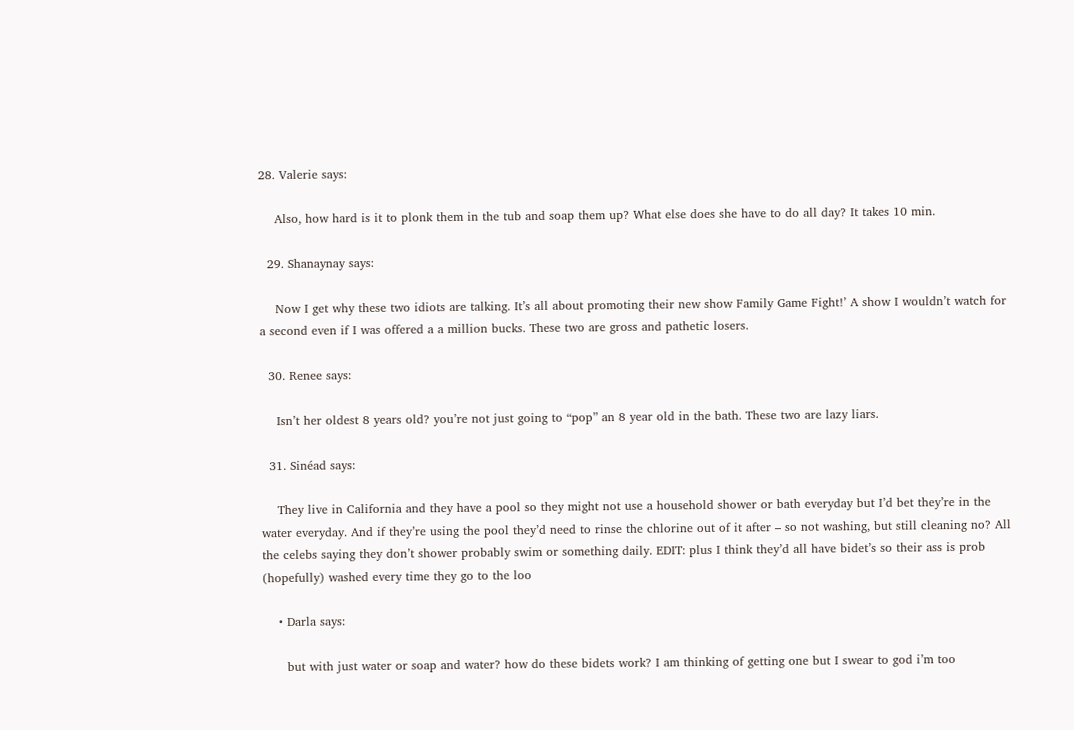28. Valerie says:

    Also, how hard is it to plonk them in the tub and soap them up? What else does she have to do all day? It takes 10 min.

  29. Shanaynay says:

    Now I get why these two idiots are talking. It’s all about promoting their new show Family Game Fight!’ A show I wouldn’t watch for a second even if I was offered a a million bucks. These two are gross and pathetic losers.

  30. Renee says:

    Isn’t her oldest 8 years old? you’re not just going to “pop” an 8 year old in the bath. These two are lazy liars.

  31. Sinéad says:

    They live in California and they have a pool so they might not use a household shower or bath everyday but I’d bet they’re in the water everyday. And if they’re using the pool they’d need to rinse the chlorine out of it after – so not washing, but still cleaning no? All the celebs saying they don’t shower probably swim or something daily. EDIT: plus I think they’d all have bidet’s so their ass is prob (hopefully) washed every time they go to the loo

    • Darla says:

      but with just water or soap and water? how do these bidets work? I am thinking of getting one but I swear to god i’m too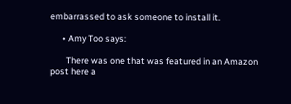embarrassed to ask someone to install it.

      • Amy Too says:

        There was one that was featured in an Amazon post here a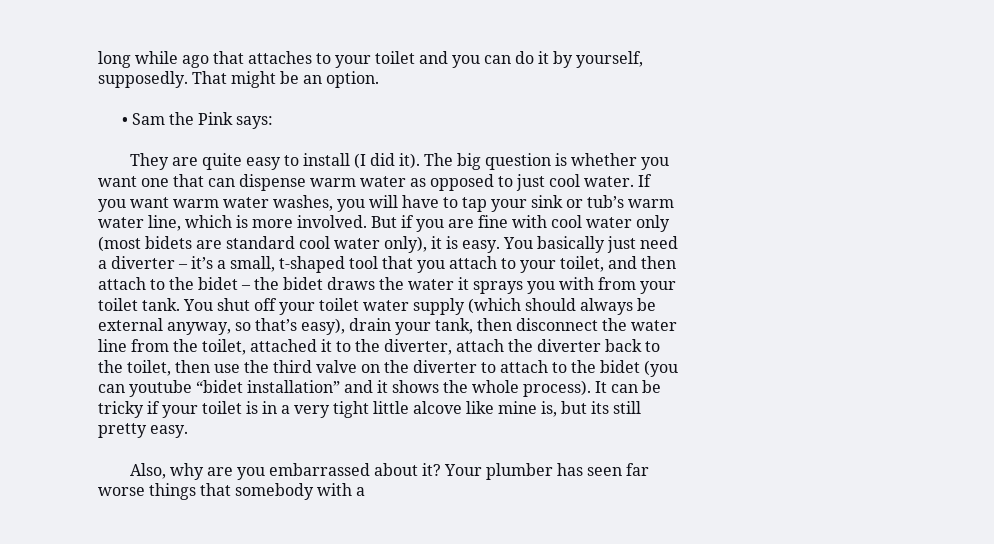long while ago that attaches to your toilet and you can do it by yourself, supposedly. That might be an option.

      • Sam the Pink says:

        They are quite easy to install (I did it). The big question is whether you want one that can dispense warm water as opposed to just cool water. If you want warm water washes, you will have to tap your sink or tub’s warm water line, which is more involved. But if you are fine with cool water only (most bidets are standard cool water only), it is easy. You basically just need a diverter – it’s a small, t-shaped tool that you attach to your toilet, and then attach to the bidet – the bidet draws the water it sprays you with from your toilet tank. You shut off your toilet water supply (which should always be external anyway, so that’s easy), drain your tank, then disconnect the water line from the toilet, attached it to the diverter, attach the diverter back to the toilet, then use the third valve on the diverter to attach to the bidet (you can youtube “bidet installation” and it shows the whole process). It can be tricky if your toilet is in a very tight little alcove like mine is, but its still pretty easy.

        Also, why are you embarrassed about it? Your plumber has seen far worse things that somebody with a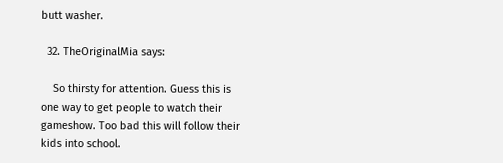butt washer.

  32. TheOriginalMia says:

    So thirsty for attention. Guess this is one way to get people to watch their gameshow. Too bad this will follow their kids into school.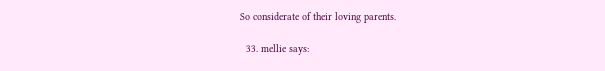So considerate of their loving parents.

  33. mellie says: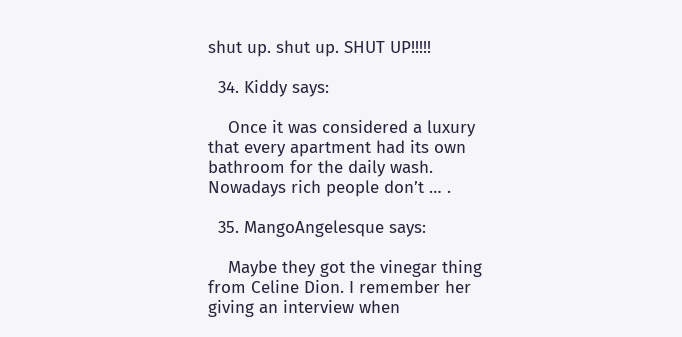shut up. shut up. SHUT UP!!!!!

  34. Kiddy says:

    Once it was considered a luxury that every apartment had its own bathroom for the daily wash. Nowadays rich people don’t … .

  35. MangoAngelesque says:

    Maybe they got the vinegar thing from Celine Dion. I remember her giving an interview when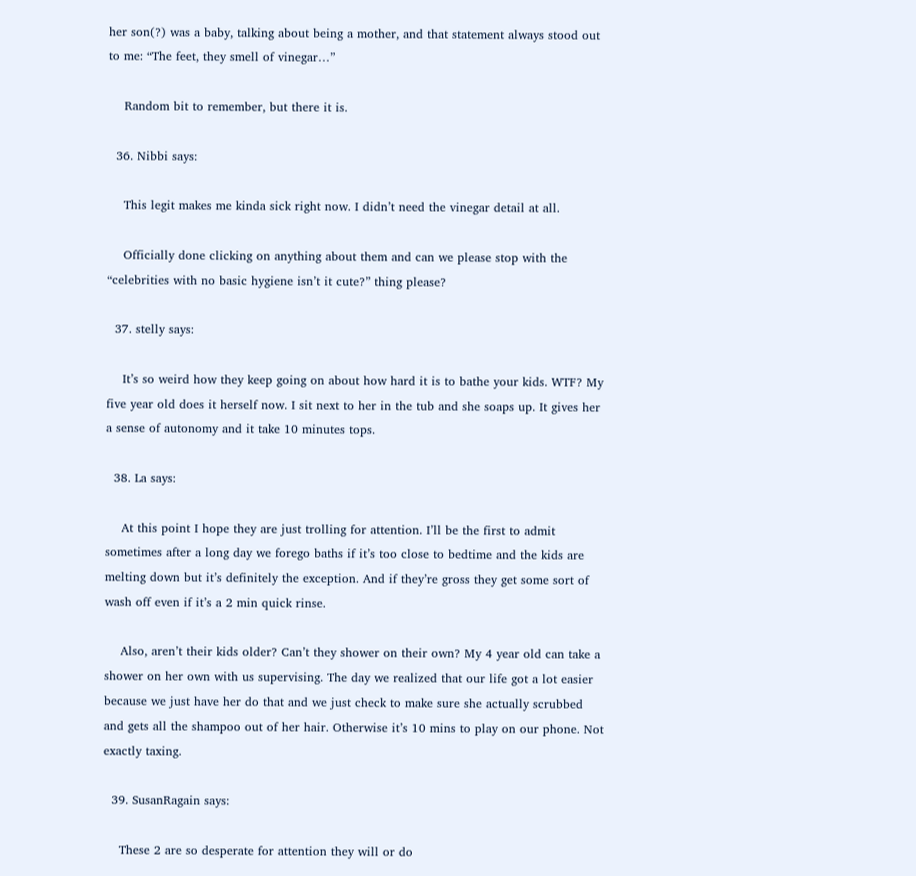her son(?) was a baby, talking about being a mother, and that statement always stood out to me: “The feet, they smell of vinegar…”

    Random bit to remember, but there it is.

  36. Nibbi says:

    This legit makes me kinda sick right now. I didn’t need the vinegar detail at all.

    Officially done clicking on anything about them and can we please stop with the “celebrities with no basic hygiene isn’t it cute?” thing please?

  37. stelly says:

    It’s so weird how they keep going on about how hard it is to bathe your kids. WTF? My five year old does it herself now. I sit next to her in the tub and she soaps up. It gives her a sense of autonomy and it take 10 minutes tops.

  38. La says:

    At this point I hope they are just trolling for attention. I’ll be the first to admit sometimes after a long day we forego baths if it’s too close to bedtime and the kids are melting down but it’s definitely the exception. And if they’re gross they get some sort of wash off even if it’s a 2 min quick rinse.

    Also, aren’t their kids older? Can’t they shower on their own? My 4 year old can take a shower on her own with us supervising. The day we realized that our life got a lot easier because we just have her do that and we just check to make sure she actually scrubbed and gets all the shampoo out of her hair. Otherwise it’s 10 mins to play on our phone. Not exactly taxing.

  39. SusanRagain says:

    These 2 are so desperate for attention they will or do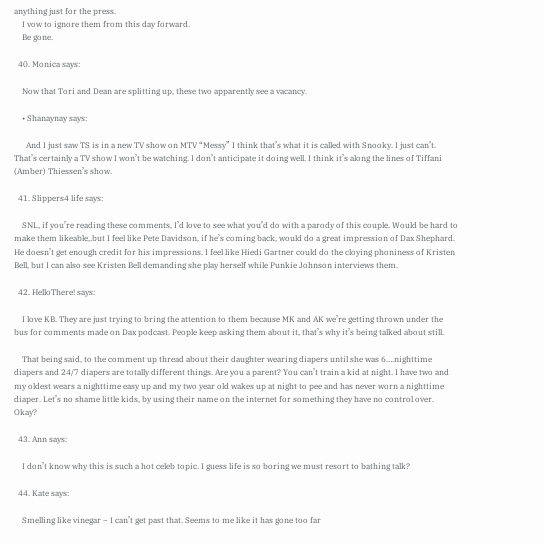anything just for the press.
    I vow to ignore them from this day forward.
    Be gone.

  40. Monica says:

    Now that Tori and Dean are splitting up, these two apparently see a vacancy.

    • Shanaynay says:

      And I just saw TS is in a new TV show on MTV “Messy” I think that’s what it is called with Snooky. I just can’t. That’s certainly a TV show I won’t be watching. I don’t anticipate it doing well. I think it’s along the lines of Tiffani (Amber) Thiessen’s show.

  41. Slippers4 life says:

    SNL, if you’re reading these comments, I’d love to see what you’d do with a parody of this couple. Would be hard to make them likeable,.but I feel like Pete Davidson, if he’s coming back, would do a great impression of Dax Shephard. He doesn’t get enough credit for his impressions. I feel like Hiedi Gartner could do the cloying phoniness of Kristen Bell, but I can also see Kristen Bell demanding she play herself while Punkie Johnson interviews them.

  42. HelloThere! says:

    I love KB. They are just trying to bring the attention to them because MK and AK we’re getting thrown under the bus for comments made on Dax podcast. People keep asking them about it, that’s why it’s being talked about still.

    That being said, to the comment up thread about their daughter wearing diapers until she was 6….nighttime diapers and 24/7 diapers are totally different things. Are you a parent? You can’t train a kid at night. I have two and my oldest wears a nighttime easy up and my two year old wakes up at night to pee and has never worn a nighttime diaper. Let’s no shame little kids, by using their name on the internet for something they have no control over. Okay?

  43. Ann says:

    I don’t know why this is such a hot celeb topic. I guess life is so boring we must resort to bathing talk?

  44. Kate says:

    Smelling like vinegar – I can’t get past that. Seems to me like it has gone too far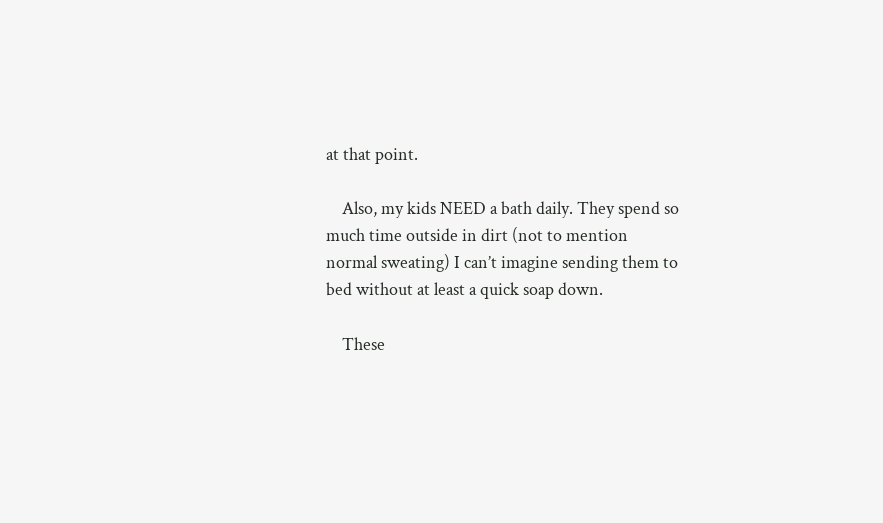at that point.

    Also, my kids NEED a bath daily. They spend so much time outside in dirt (not to mention normal sweating) I can’t imagine sending them to bed without at least a quick soap down.

    These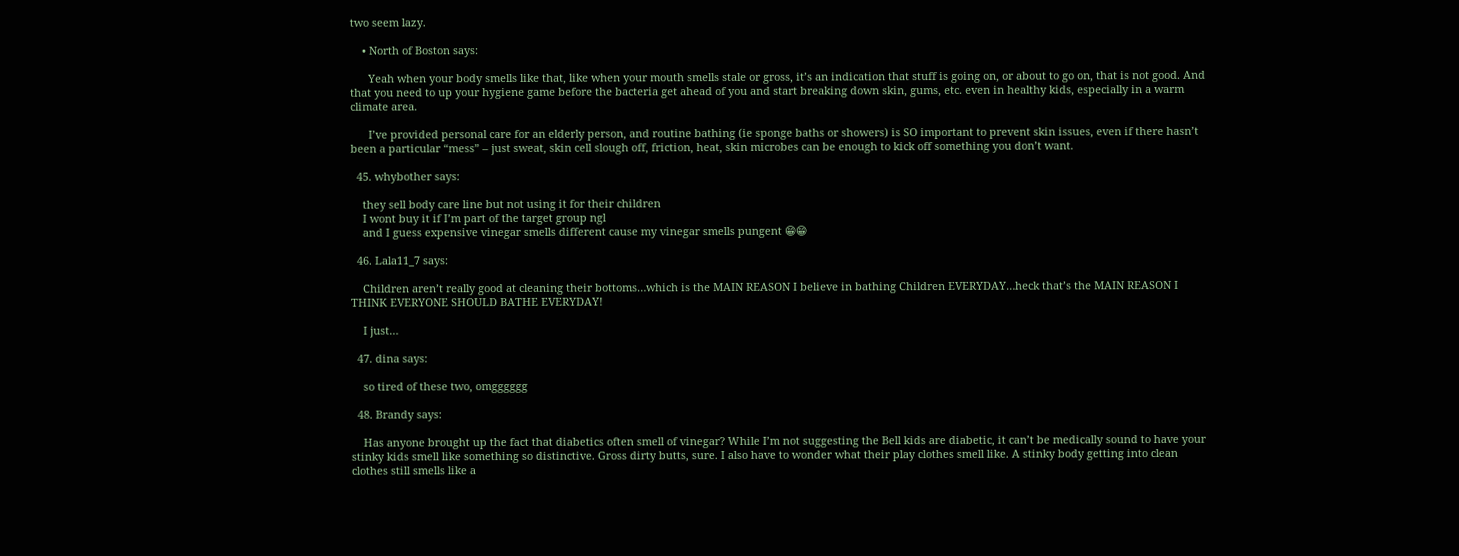two seem lazy.

    • North of Boston says:

      Yeah when your body smells like that, like when your mouth smells stale or gross, it’s an indication that stuff is going on, or about to go on, that is not good. And that you need to up your hygiene game before the bacteria get ahead of you and start breaking down skin, gums, etc. even in healthy kids, especially in a warm climate area.

      I’ve provided personal care for an elderly person, and routine bathing (ie sponge baths or showers) is SO important to prevent skin issues, even if there hasn’t been a particular “mess” – just sweat, skin cell slough off, friction, heat, skin microbes can be enough to kick off something you don’t want.

  45. whybother says:

    they sell body care line but not using it for their children
    I wont buy it if I’m part of the target group ngl
    and I guess expensive vinegar smells different cause my vinegar smells pungent 😁😁

  46. Lala11_7 says:

    Children aren’t really good at cleaning their bottoms…which is the MAIN REASON I believe in bathing Children EVERYDAY…heck that’s the MAIN REASON I THINK EVERYONE SHOULD BATHE EVERYDAY!

    I just…

  47. dina says:

    so tired of these two, omgggggg

  48. Brandy says:

    Has anyone brought up the fact that diabetics often smell of vinegar? While I’m not suggesting the Bell kids are diabetic, it can’t be medically sound to have your stinky kids smell like something so distinctive. Gross dirty butts, sure. I also have to wonder what their play clothes smell like. A stinky body getting into clean clothes still smells like a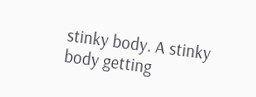stinky body. A stinky body getting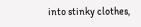into stinky clothes,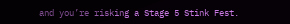and you’re risking a Stage 5 Stink Fest.